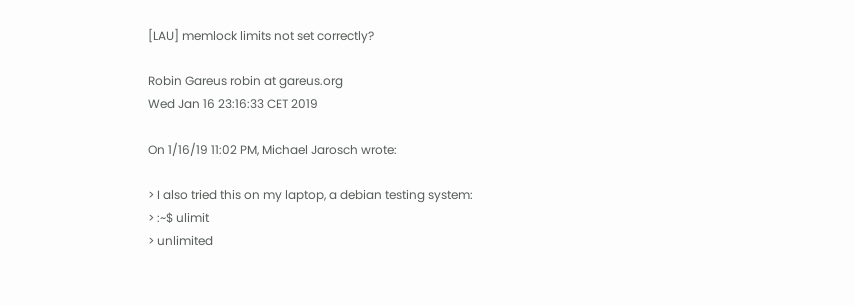[LAU] memlock limits not set correctly?

Robin Gareus robin at gareus.org
Wed Jan 16 23:16:33 CET 2019

On 1/16/19 11:02 PM, Michael Jarosch wrote:

> I also tried this on my laptop, a debian testing system:
> :~$ ulimit
> unlimited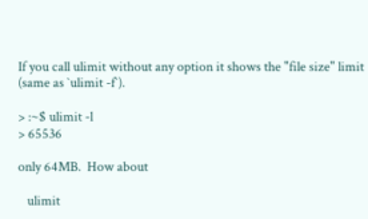If you call ulimit without any option it shows the "file size" limit
(same as `ulimit -f`).

> :~$ ulimit -l
> 65536

only 64MB.  How about

   ulimit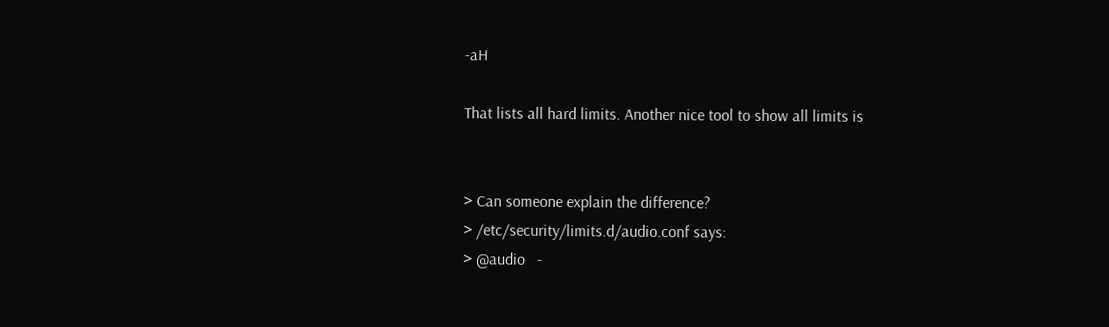-aH

That lists all hard limits. Another nice tool to show all limits is


> Can someone explain the difference?
> /etc/security/limits.d/audio.conf says:
> @audio   -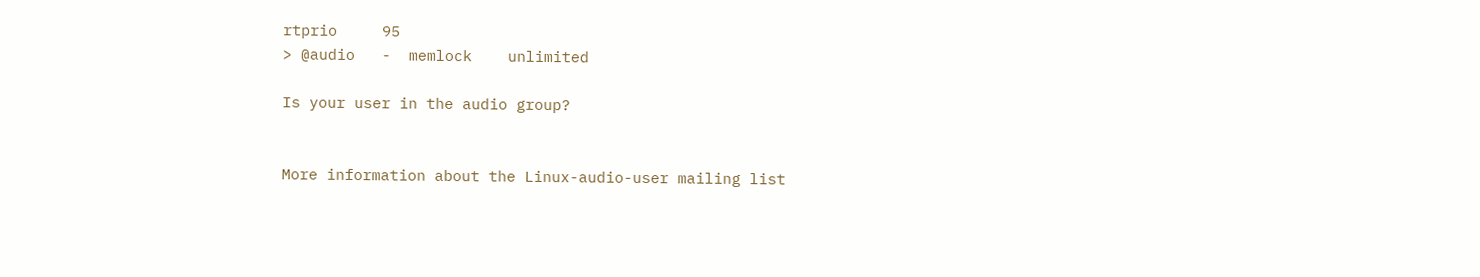rtprio     95
> @audio   -  memlock    unlimited

Is your user in the audio group?


More information about the Linux-audio-user mailing list